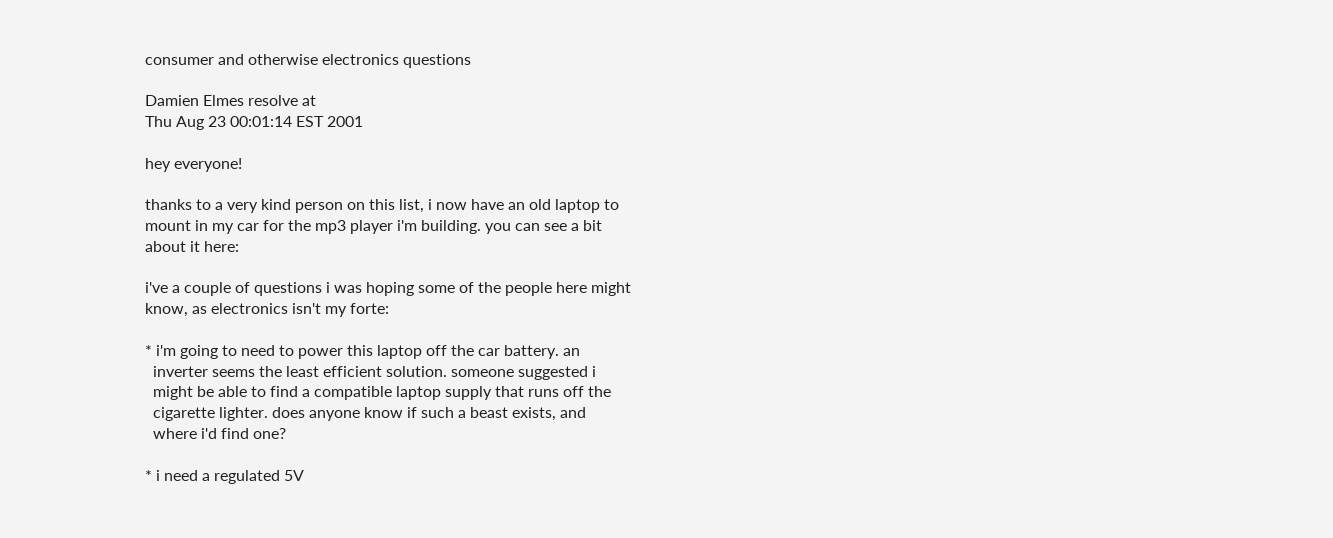consumer and otherwise electronics questions

Damien Elmes resolve at
Thu Aug 23 00:01:14 EST 2001

hey everyone!

thanks to a very kind person on this list, i now have an old laptop to
mount in my car for the mp3 player i'm building. you can see a bit
about it here:

i've a couple of questions i was hoping some of the people here might
know, as electronics isn't my forte:

* i'm going to need to power this laptop off the car battery. an
  inverter seems the least efficient solution. someone suggested i
  might be able to find a compatible laptop supply that runs off the
  cigarette lighter. does anyone know if such a beast exists, and
  where i'd find one?

* i need a regulated 5V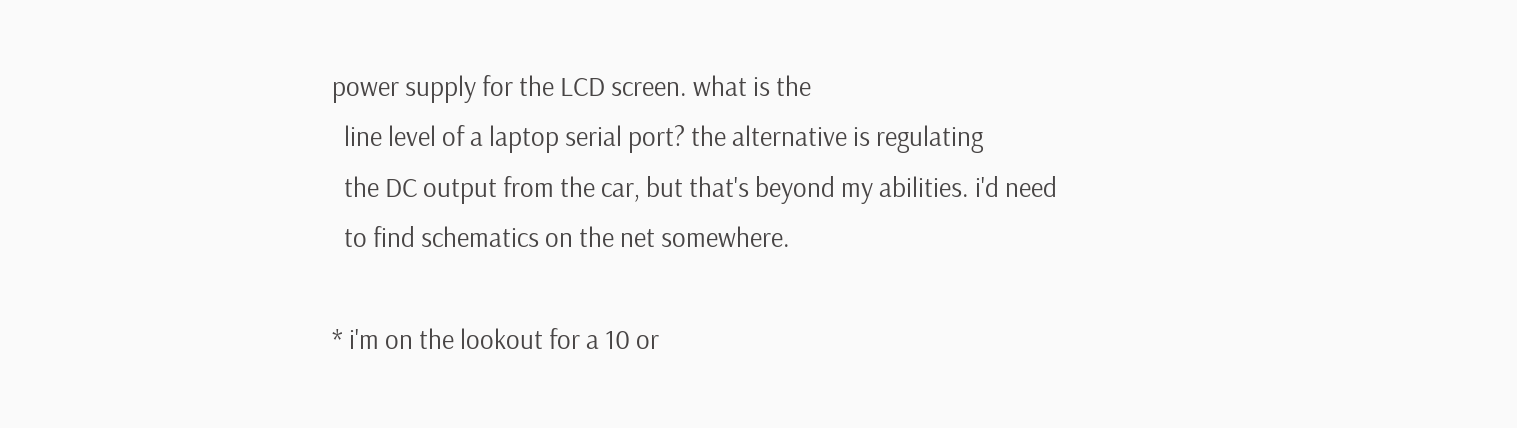power supply for the LCD screen. what is the
  line level of a laptop serial port? the alternative is regulating
  the DC output from the car, but that's beyond my abilities. i'd need
  to find schematics on the net somewhere.

* i'm on the lookout for a 10 or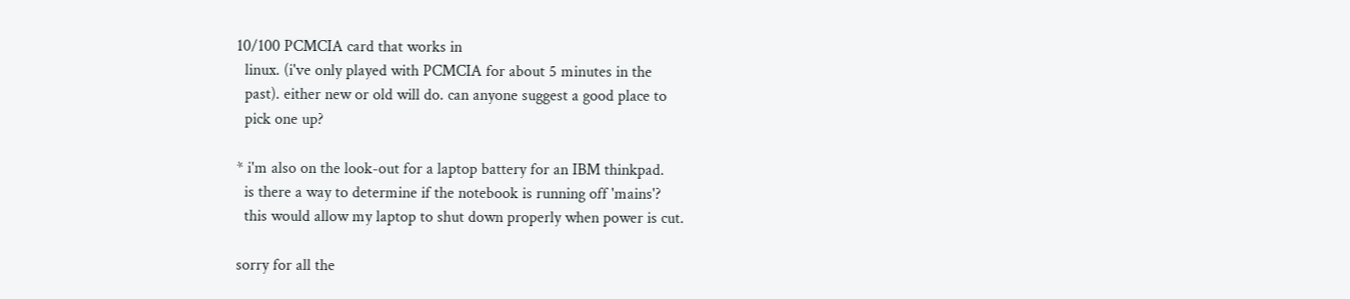10/100 PCMCIA card that works in
  linux. (i've only played with PCMCIA for about 5 minutes in the
  past). either new or old will do. can anyone suggest a good place to
  pick one up?

* i'm also on the look-out for a laptop battery for an IBM thinkpad.
  is there a way to determine if the notebook is running off 'mains'?
  this would allow my laptop to shut down properly when power is cut.

sorry for all the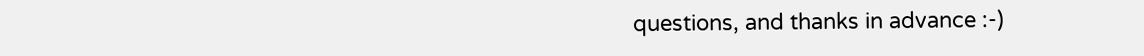questions, and thanks in advance :-)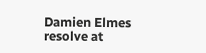Damien Elmes
resolve at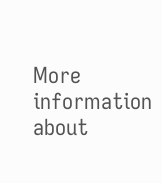More information about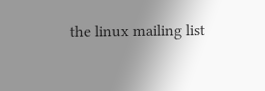the linux mailing list